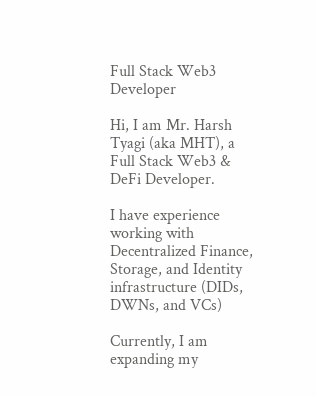Full Stack Web3 Developer

Hi, I am Mr. Harsh Tyagi (aka MHT), a Full Stack Web3 & DeFi Developer.

I have experience working with Decentralized Finance, Storage, and Identity infrastructure (DIDs, DWNs, and VCs)

Currently, I am expanding my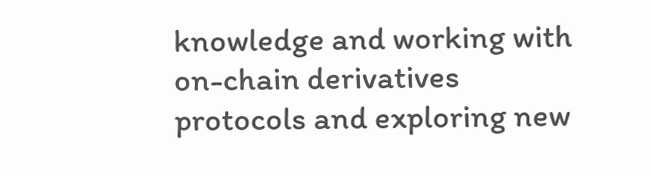knowledge and working with on-chain derivatives protocols and exploring new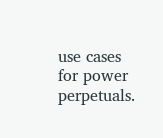use cases for power perpetuals.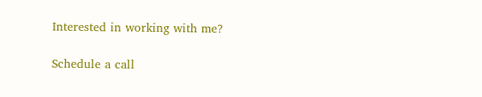Interested in working with me?

Schedule a call